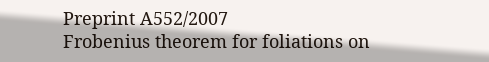Preprint A552/2007
Frobenius theorem for foliations on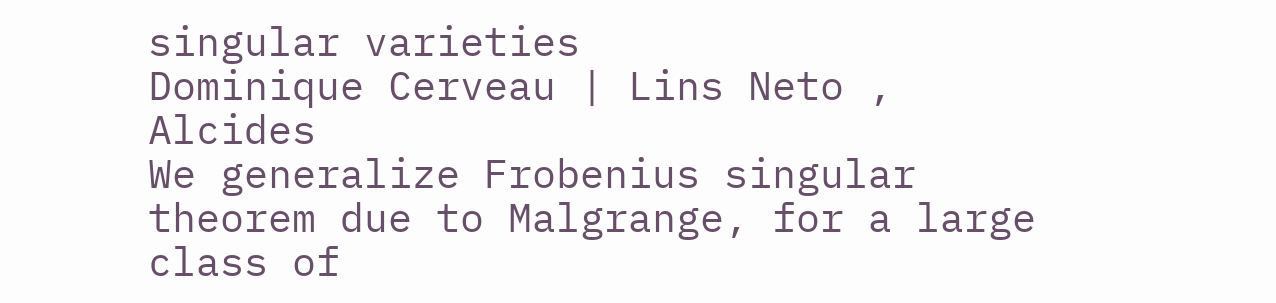singular varieties
Dominique Cerveau | Lins Neto , Alcides
We generalize Frobenius singular theorem due to Malgrange, for a large class of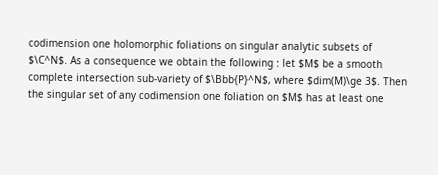codimension one holomorphic foliations on singular analytic subsets of $\C^N$. As a consequence we obtain the following : let $M$ be a smooth complete intersection sub-variety of $\Bbb{P}^N$, where $dim(M)\ge 3$. Then the singular set of any codimension one foliation on $M$ has at least one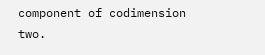component of codimension two.